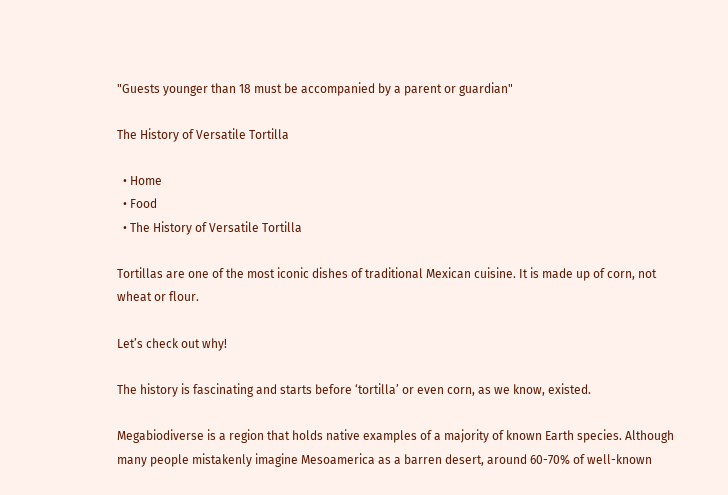"Guests younger than 18 must be accompanied by a parent or guardian"

The History of Versatile Tortilla

  • Home
  • Food
  • The History of Versatile Tortilla

Tortillas are one of the most iconic dishes of traditional Mexican cuisine. It is made up of corn, not wheat or flour.

Let’s check out why!

The history is fascinating and starts before ‘tortilla’ or even corn, as we know, existed.

Megabiodiverse is a region that holds native examples of a majority of known Earth species. Although many people mistakenly imagine Mesoamerica as a barren desert, around 60-70% of well-known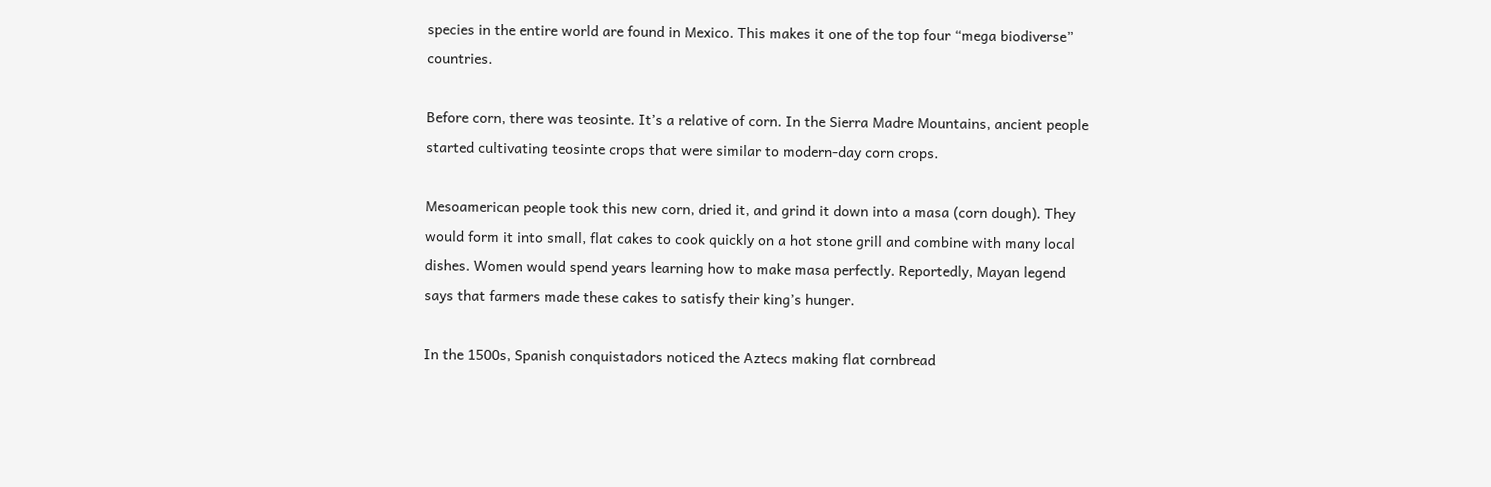species in the entire world are found in Mexico. This makes it one of the top four “mega biodiverse” countries.

Before corn, there was teosinte. It’s a relative of corn. In the Sierra Madre Mountains, ancient people started cultivating teosinte crops that were similar to modern-day corn crops.

Mesoamerican people took this new corn, dried it, and grind it down into a masa (corn dough). They would form it into small, flat cakes to cook quickly on a hot stone grill and combine with many local dishes. Women would spend years learning how to make masa perfectly. Reportedly, Mayan legend says that farmers made these cakes to satisfy their king’s hunger.

In the 1500s, Spanish conquistadors noticed the Aztecs making flat cornbread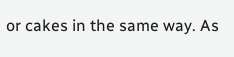or cakes in the same way. As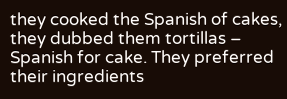they cooked the Spanish of cakes, they dubbed them tortillas – Spanish for cake. They preferred their ingredients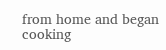from home and began cooking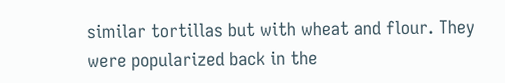similar tortillas but with wheat and flour. They were popularized back in the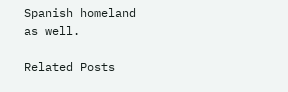Spanish homeland as well.

Related Posts